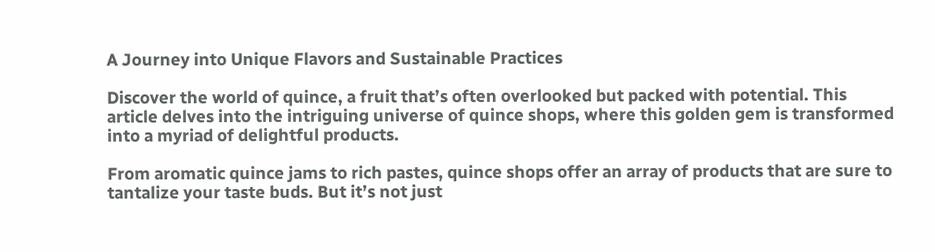A Journey into Unique Flavors and Sustainable Practices

Discover the world of quince, a fruit that’s often overlooked but packed with potential. This article delves into the intriguing universe of quince shops, where this golden gem is transformed into a myriad of delightful products.

From aromatic quince jams to rich pastes, quince shops offer an array of products that are sure to tantalize your taste buds. But it’s not just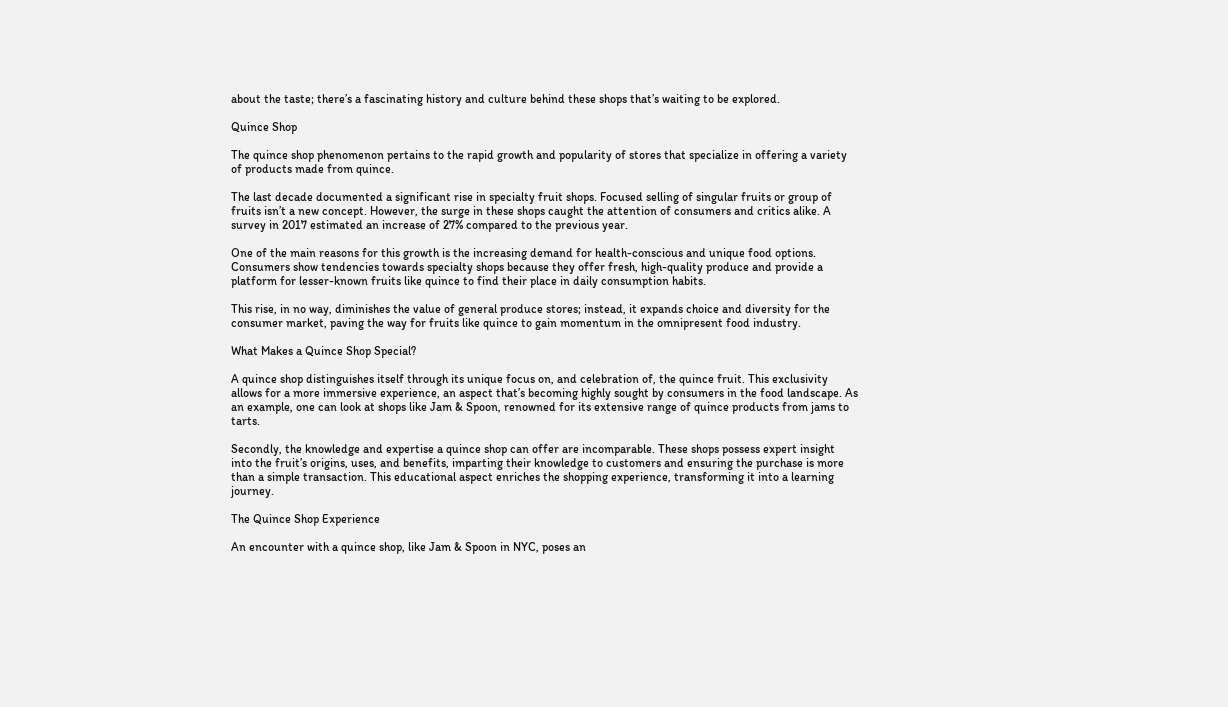about the taste; there’s a fascinating history and culture behind these shops that’s waiting to be explored.

Quince Shop

The quince shop phenomenon pertains to the rapid growth and popularity of stores that specialize in offering a variety of products made from quince.

The last decade documented a significant rise in specialty fruit shops. Focused selling of singular fruits or group of fruits isn’t a new concept. However, the surge in these shops caught the attention of consumers and critics alike. A survey in 2017 estimated an increase of 27% compared to the previous year.

One of the main reasons for this growth is the increasing demand for health-conscious and unique food options. Consumers show tendencies towards specialty shops because they offer fresh, high-quality produce and provide a platform for lesser-known fruits like quince to find their place in daily consumption habits.

This rise, in no way, diminishes the value of general produce stores; instead, it expands choice and diversity for the consumer market, paving the way for fruits like quince to gain momentum in the omnipresent food industry.

What Makes a Quince Shop Special?

A quince shop distinguishes itself through its unique focus on, and celebration of, the quince fruit. This exclusivity allows for a more immersive experience, an aspect that’s becoming highly sought by consumers in the food landscape. As an example, one can look at shops like Jam & Spoon, renowned for its extensive range of quince products from jams to tarts.

Secondly, the knowledge and expertise a quince shop can offer are incomparable. These shops possess expert insight into the fruit’s origins, uses, and benefits, imparting their knowledge to customers and ensuring the purchase is more than a simple transaction. This educational aspect enriches the shopping experience, transforming it into a learning journey.

The Quince Shop Experience

An encounter with a quince shop, like Jam & Spoon in NYC, poses an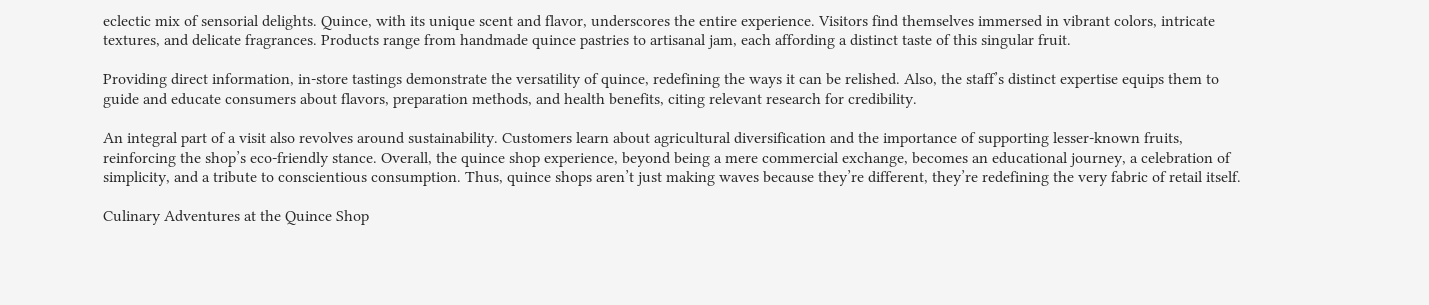eclectic mix of sensorial delights. Quince, with its unique scent and flavor, underscores the entire experience. Visitors find themselves immersed in vibrant colors, intricate textures, and delicate fragrances. Products range from handmade quince pastries to artisanal jam, each affording a distinct taste of this singular fruit.

Providing direct information, in-store tastings demonstrate the versatility of quince, redefining the ways it can be relished. Also, the staff’s distinct expertise equips them to guide and educate consumers about flavors, preparation methods, and health benefits, citing relevant research for credibility.

An integral part of a visit also revolves around sustainability. Customers learn about agricultural diversification and the importance of supporting lesser-known fruits, reinforcing the shop’s eco-friendly stance. Overall, the quince shop experience, beyond being a mere commercial exchange, becomes an educational journey, a celebration of simplicity, and a tribute to conscientious consumption. Thus, quince shops aren’t just making waves because they’re different, they’re redefining the very fabric of retail itself.

Culinary Adventures at the Quince Shop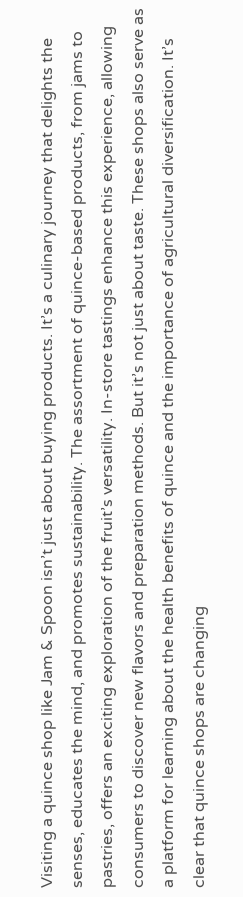Visiting a quince shop like Jam & Spoon isn’t just about buying products. It’s a culinary journey that delights the senses, educates the mind, and promotes sustainability. The assortment of quince-based products, from jams to pastries, offers an exciting exploration of the fruit’s versatility. In-store tastings enhance this experience, allowing consumers to discover new flavors and preparation methods. But it’s not just about taste. These shops also serve as a platform for learning about the health benefits of quince and the importance of agricultural diversification. It’s clear that quince shops are changing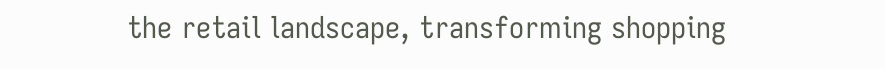the retail landscape, transforming shopping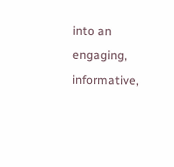into an engaging, informative,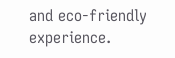and eco-friendly experience.